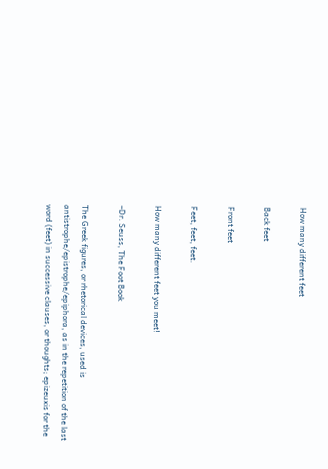How many different feet

Back feet

Front feet

Feet, feet, feet.

How many different feet you meet!

–Dr. Seuss, The Foot Book

The Greek figures, or rhetorical devices, used is antistrophe/epistrophe/epiphora, as in the repetition of the last word (feet) in successive clauses, or thoughts; epizeuxis for the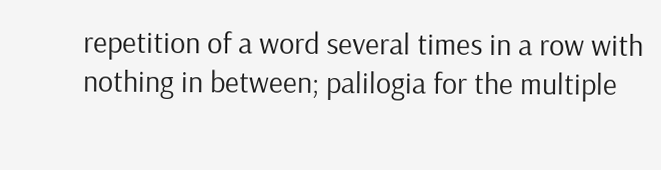repetition of a word several times in a row with nothing in between; palilogia for the multiple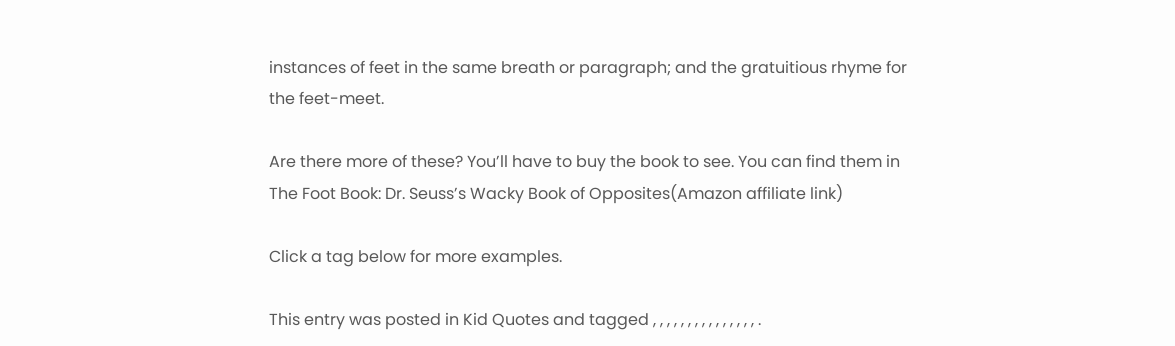instances of feet in the same breath or paragraph; and the gratuitious rhyme for the feet-meet.

Are there more of these? You’ll have to buy the book to see. You can find them in The Foot Book: Dr. Seuss’s Wacky Book of Opposites(Amazon affiliate link)

Click a tag below for more examples.

This entry was posted in Kid Quotes and tagged , , , , , , , , , , , , , , , .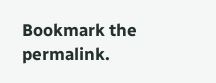Bookmark the permalink.